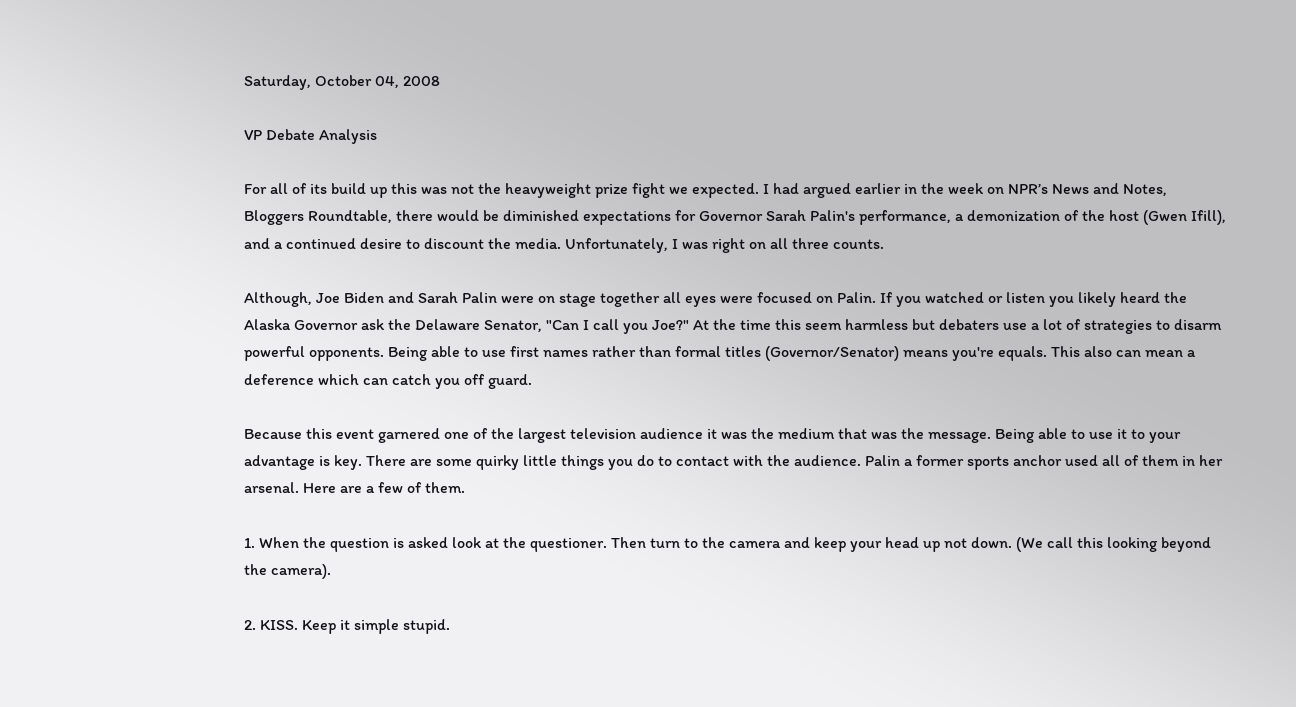Saturday, October 04, 2008

VP Debate Analysis

For all of its build up this was not the heavyweight prize fight we expected. I had argued earlier in the week on NPR’s News and Notes, Bloggers Roundtable, there would be diminished expectations for Governor Sarah Palin's performance, a demonization of the host (Gwen Ifill), and a continued desire to discount the media. Unfortunately, I was right on all three counts.

Although, Joe Biden and Sarah Palin were on stage together all eyes were focused on Palin. If you watched or listen you likely heard the Alaska Governor ask the Delaware Senator, "Can I call you Joe?" At the time this seem harmless but debaters use a lot of strategies to disarm powerful opponents. Being able to use first names rather than formal titles (Governor/Senator) means you're equals. This also can mean a deference which can catch you off guard.

Because this event garnered one of the largest television audience it was the medium that was the message. Being able to use it to your advantage is key. There are some quirky little things you do to contact with the audience. Palin a former sports anchor used all of them in her arsenal. Here are a few of them.

1. When the question is asked look at the questioner. Then turn to the camera and keep your head up not down. (We call this looking beyond the camera).

2. KISS. Keep it simple stupid.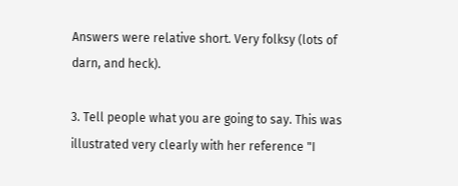Answers were relative short. Very folksy (lots of darn, and heck).

3. Tell people what you are going to say. This was illustrated very clearly with her reference "I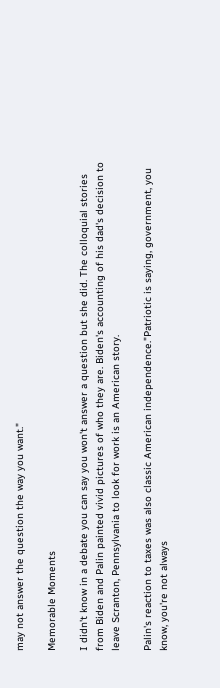may not answer the question the way you want."

Memorable Moments

I didn't know in a debate you can say you won't answer a question but she did. The colloquial stories from Biden and Palin painted vivid pictures of who they are. Biden's accounting of his dad's decision to leave Scranton, Pennsylvania to look for work is an American story.

Palin's reaction to taxes was also classic American independence."Patriotic is saying, government, you know, you're not always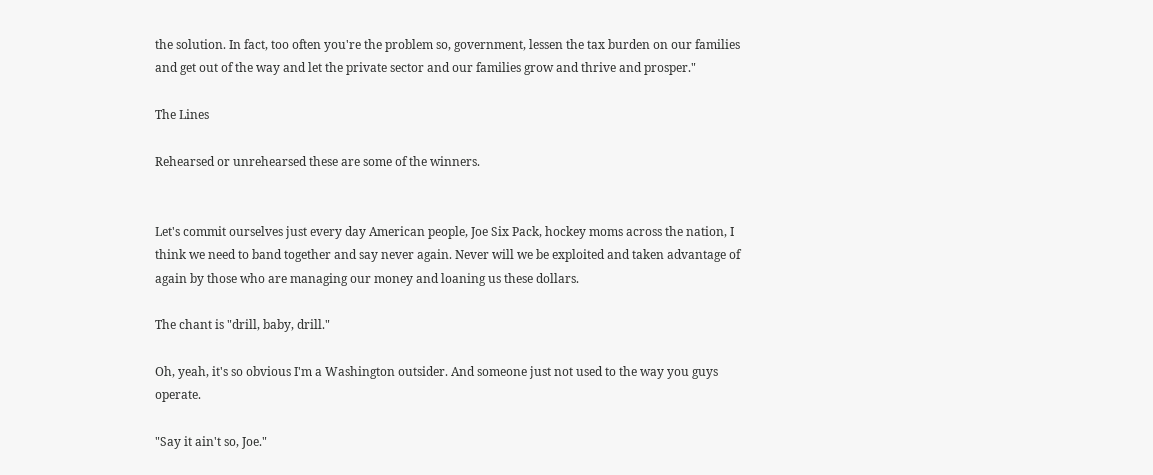the solution. In fact, too often you're the problem so, government, lessen the tax burden on our families and get out of the way and let the private sector and our families grow and thrive and prosper."

The Lines

Rehearsed or unrehearsed these are some of the winners.


Let's commit ourselves just every day American people, Joe Six Pack, hockey moms across the nation, I think we need to band together and say never again. Never will we be exploited and taken advantage of again by those who are managing our money and loaning us these dollars.

The chant is "drill, baby, drill."

Oh, yeah, it's so obvious I'm a Washington outsider. And someone just not used to the way you guys operate.

"Say it ain't so, Joe."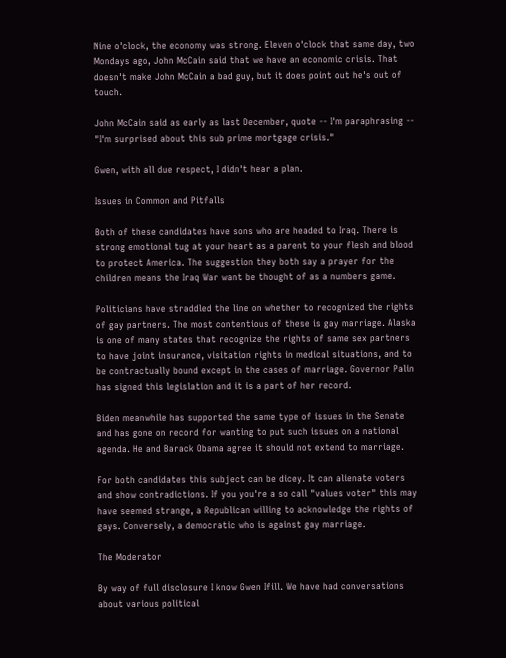Nine o'clock, the economy was strong. Eleven o'clock that same day, two Mondays ago, John McCain said that we have an economic crisis. That doesn't make John McCain a bad guy, but it does point out he's out of touch.

John McCain said as early as last December, quote -- I'm paraphrasing -- "I'm surprised about this sub prime mortgage crisis."

Gwen, with all due respect, I didn't hear a plan.

Issues in Common and Pitfalls

Both of these candidates have sons who are headed to Iraq. There is strong emotional tug at your heart as a parent to your flesh and blood to protect America. The suggestion they both say a prayer for the children means the Iraq War want be thought of as a numbers game.

Politicians have straddled the line on whether to recognized the rights of gay partners. The most contentious of these is gay marriage. Alaska is one of many states that recognize the rights of same sex partners to have joint insurance, visitation rights in medical situations, and to be contractually bound except in the cases of marriage. Governor Palin has signed this legislation and it is a part of her record.

Biden meanwhile has supported the same type of issues in the Senate and has gone on record for wanting to put such issues on a national agenda. He and Barack Obama agree it should not extend to marriage.

For both candidates this subject can be dicey. It can alienate voters and show contradictions. If you you're a so call "values voter" this may have seemed strange, a Republican willing to acknowledge the rights of gays. Conversely, a democratic who is against gay marriage.

The Moderator

By way of full disclosure I know Gwen Ifill. We have had conversations about various political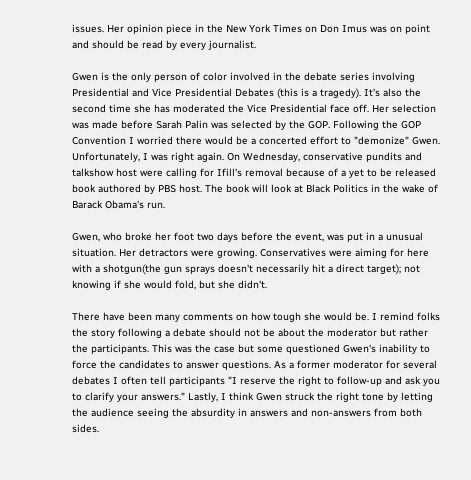issues. Her opinion piece in the New York Times on Don Imus was on point and should be read by every journalist.

Gwen is the only person of color involved in the debate series involving Presidential and Vice Presidential Debates (this is a tragedy). It's also the second time she has moderated the Vice Presidential face off. Her selection was made before Sarah Palin was selected by the GOP. Following the GOP Convention I worried there would be a concerted effort to "demonize" Gwen. Unfortunately, I was right again. On Wednesday, conservative pundits and talkshow host were calling for Ifill's removal because of a yet to be released book authored by PBS host. The book will look at Black Politics in the wake of Barack Obama's run.

Gwen, who broke her foot two days before the event, was put in a unusual situation. Her detractors were growing. Conservatives were aiming for here with a shotgun(the gun sprays doesn't necessarily hit a direct target); not knowing if she would fold, but she didn't.

There have been many comments on how tough she would be. I remind folks the story following a debate should not be about the moderator but rather the participants. This was the case but some questioned Gwen's inability to force the candidates to answer questions. As a former moderator for several debates I often tell participants "I reserve the right to follow-up and ask you to clarify your answers." Lastly, I think Gwen struck the right tone by letting the audience seeing the absurdity in answers and non-answers from both sides.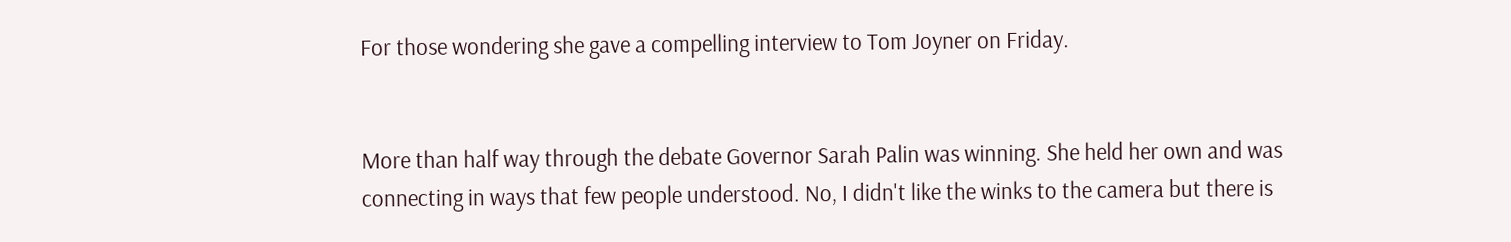For those wondering she gave a compelling interview to Tom Joyner on Friday.


More than half way through the debate Governor Sarah Palin was winning. She held her own and was connecting in ways that few people understood. No, I didn't like the winks to the camera but there is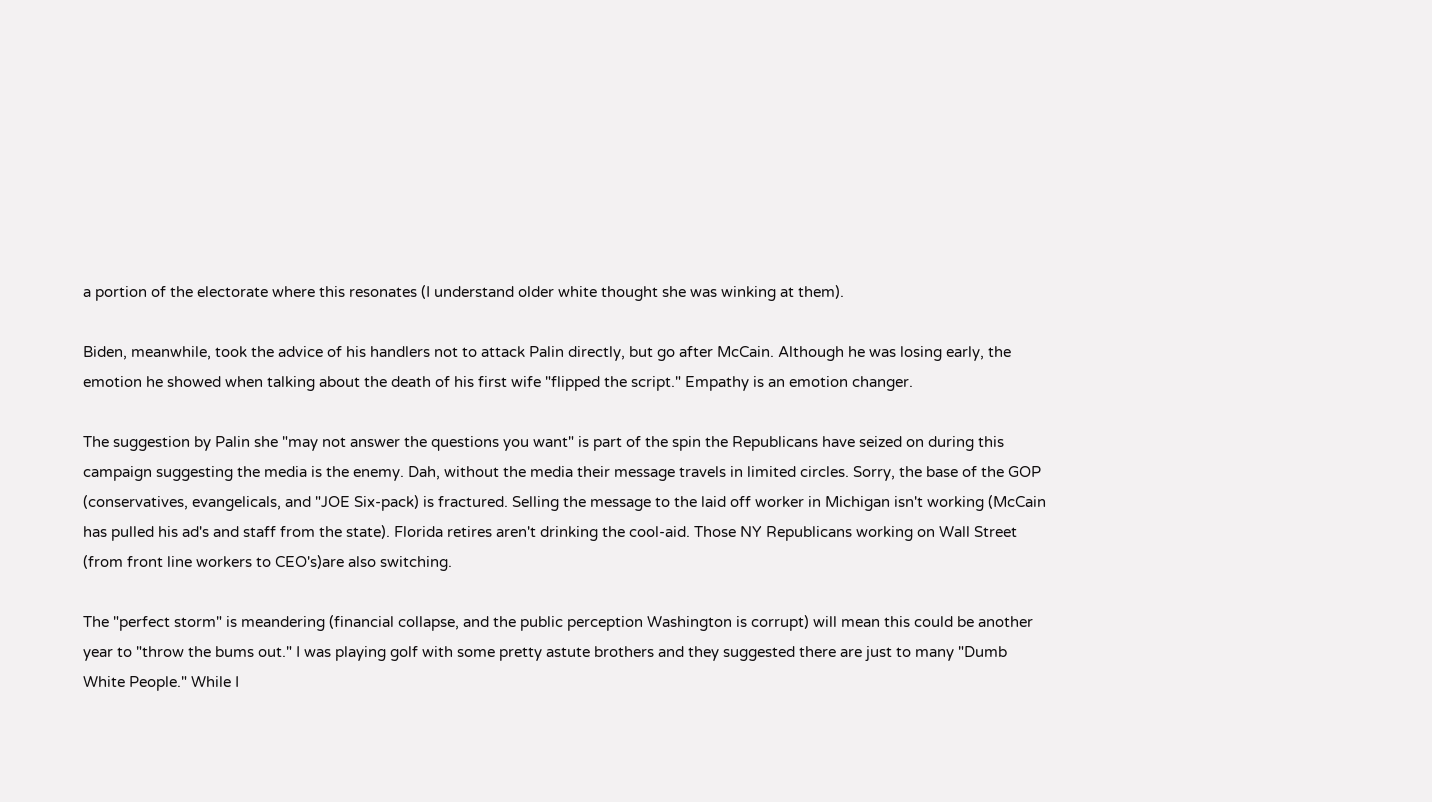a portion of the electorate where this resonates (I understand older white thought she was winking at them).

Biden, meanwhile, took the advice of his handlers not to attack Palin directly, but go after McCain. Although he was losing early, the emotion he showed when talking about the death of his first wife "flipped the script." Empathy is an emotion changer.

The suggestion by Palin she "may not answer the questions you want" is part of the spin the Republicans have seized on during this campaign suggesting the media is the enemy. Dah, without the media their message travels in limited circles. Sorry, the base of the GOP (conservatives, evangelicals, and "JOE Six-pack) is fractured. Selling the message to the laid off worker in Michigan isn't working (McCain has pulled his ad's and staff from the state). Florida retires aren't drinking the cool-aid. Those NY Republicans working on Wall Street (from front line workers to CEO's)are also switching.

The "perfect storm" is meandering (financial collapse, and the public perception Washington is corrupt) will mean this could be another year to "throw the bums out." I was playing golf with some pretty astute brothers and they suggested there are just to many "Dumb White People." While I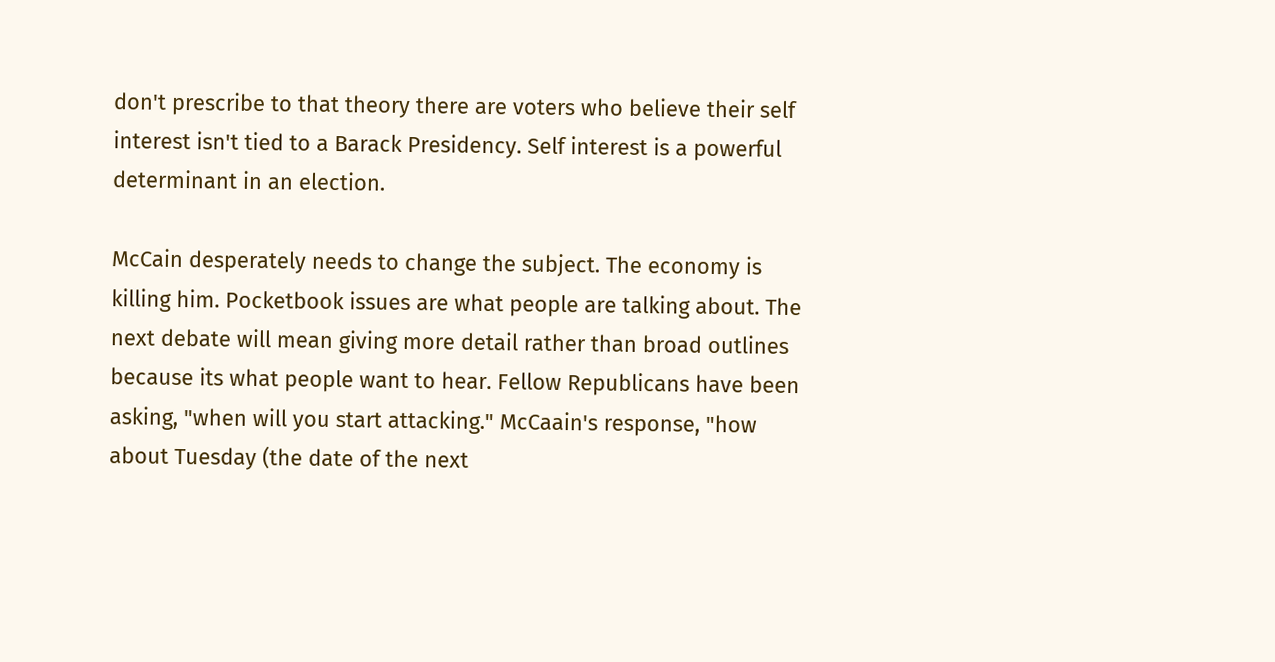don't prescribe to that theory there are voters who believe their self interest isn't tied to a Barack Presidency. Self interest is a powerful determinant in an election.

McCain desperately needs to change the subject. The economy is killing him. Pocketbook issues are what people are talking about. The next debate will mean giving more detail rather than broad outlines because its what people want to hear. Fellow Republicans have been asking, "when will you start attacking." McCaain's response, "how about Tuesday (the date of the next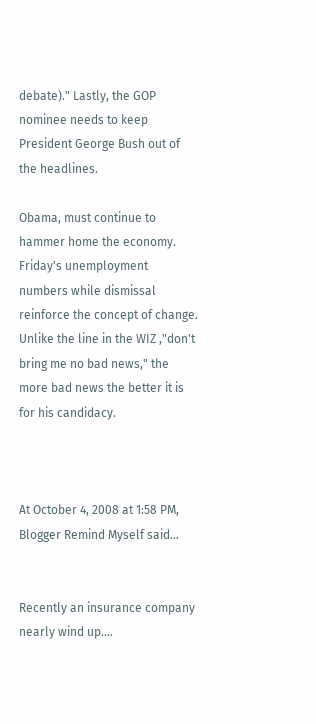debate)." Lastly, the GOP nominee needs to keep President George Bush out of the headlines.

Obama, must continue to hammer home the economy. Friday's unemployment numbers while dismissal reinforce the concept of change. Unlike the line in the WIZ ,"don't bring me no bad news," the more bad news the better it is for his candidacy.



At October 4, 2008 at 1:58 PM, Blogger Remind Myself said...


Recently an insurance company nearly wind up....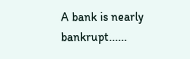A bank is nearly bankrupt......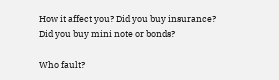How it affect you? Did you buy insurance? Did you buy mini note or bonds?

Who fault?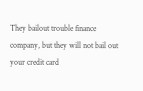They bailout trouble finance company, but they will not bail out your credit card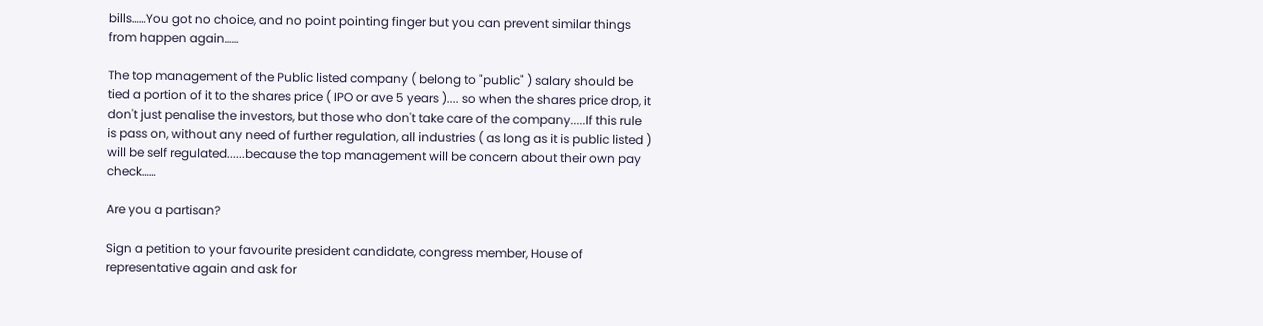bills……You got no choice, and no point pointing finger but you can prevent similar things from happen again……

The top management of the Public listed company ( belong to "public" ) salary should be tied a portion of it to the shares price ( IPO or ave 5 years ).... so when the shares price drop, it don't just penalise the investors, but those who don't take care of the company.....If this rule is pass on, without any need of further regulation, all industries ( as long as it is public listed ) will be self regulated......because the top management will be concern about their own pay check……

Are you a partisan?

Sign a petition to your favourite president candidate, congress member, House of representative again and ask for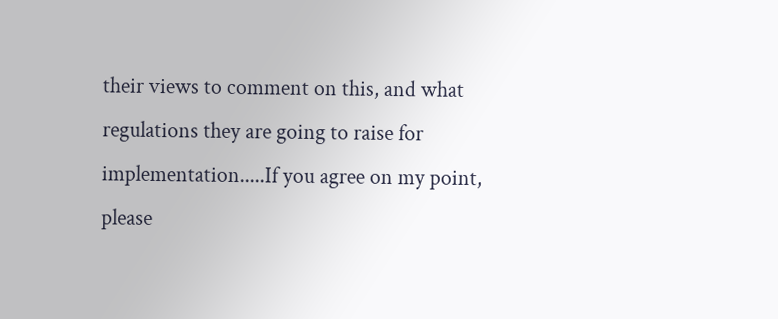their views to comment on this, and what regulations they are going to raise for implementation.....If you agree on my point, please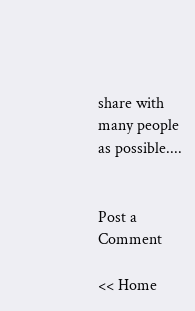share with many people as possible....


Post a Comment

<< Home